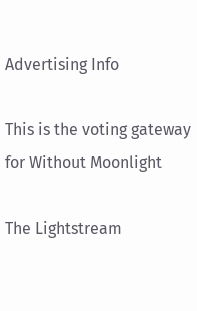Advertising Info

This is the voting gateway for Without Moonlight

The Lightstream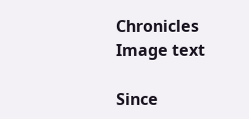Chronicles
Image text

Since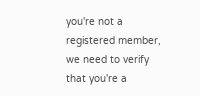you're not a registered member, we need to verify that you're a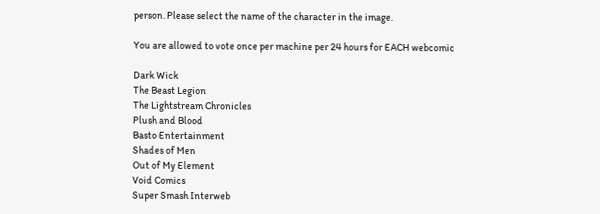person. Please select the name of the character in the image.

You are allowed to vote once per machine per 24 hours for EACH webcomic

Dark Wick
The Beast Legion
The Lightstream Chronicles
Plush and Blood
Basto Entertainment
Shades of Men
Out of My Element
Void Comics
Super Smash Interweb